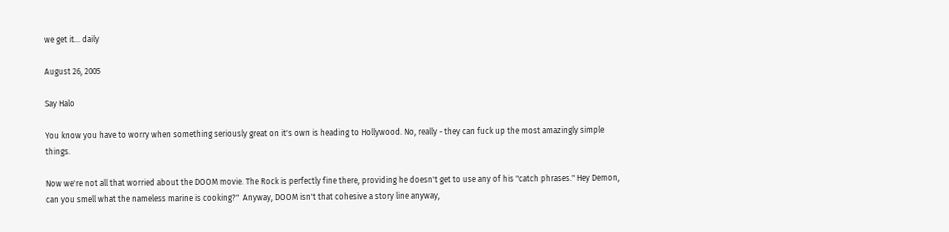we get it... daily

August 26, 2005

Say Halo

You know you have to worry when something seriously great on it's own is heading to Hollywood. No, really - they can fuck up the most amazingly simple things.

Now we're not all that worried about the DOOM movie. The Rock is perfectly fine there, providing he doesn't get to use any of his "catch phrases." Hey Demon, can you smell what the nameless marine is cooking?"  Anyway, DOOM isn't that cohesive a story line anyway,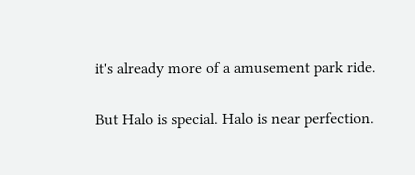it's already more of a amusement park ride.

But Halo is special. Halo is near perfection.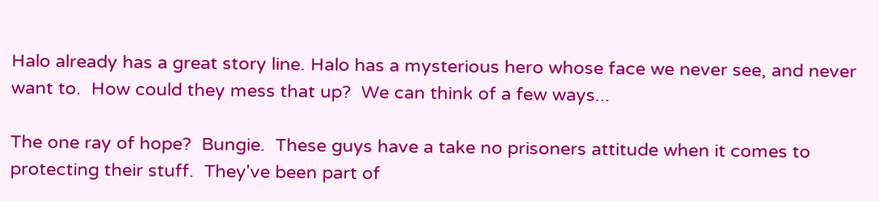Halo already has a great story line. Halo has a mysterious hero whose face we never see, and never want to.  How could they mess that up?  We can think of a few ways...

The one ray of hope?  Bungie.  These guys have a take no prisoners attitude when it comes to protecting their stuff.  They've been part of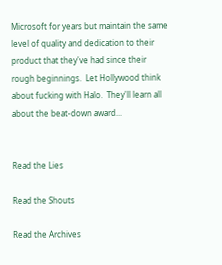Microsoft for years but maintain the same level of quality and dedication to their product that they've had since their rough beginnings.  Let Hollywood think about fucking with Halo.  They'll learn all about the beat-down award...


Read the Lies

Read the Shouts

Read the Archives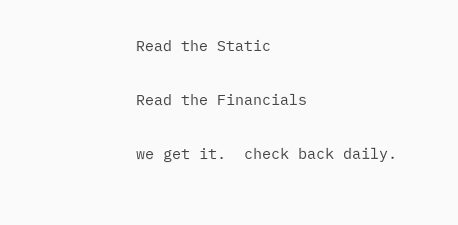Read the Static

Read the Financials

we get it.  check back daily.